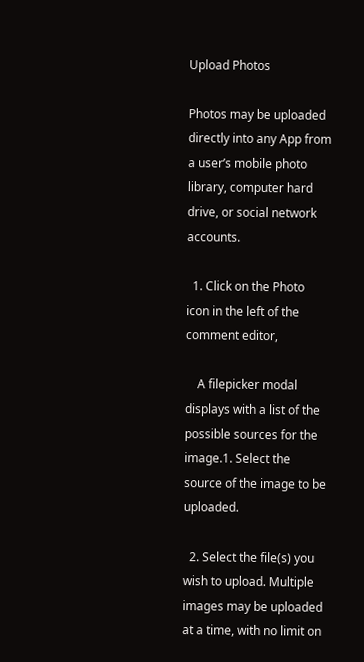Upload Photos

Photos may be uploaded directly into any App from a user’s mobile photo library, computer hard drive, or social network accounts.

  1. Click on the Photo icon in the left of the comment editor,

    A filepicker modal displays with a list of the possible sources for the image.1. Select the source of the image to be uploaded.

  2. Select the file(s) you wish to upload. Multiple images may be uploaded at a time, with no limit on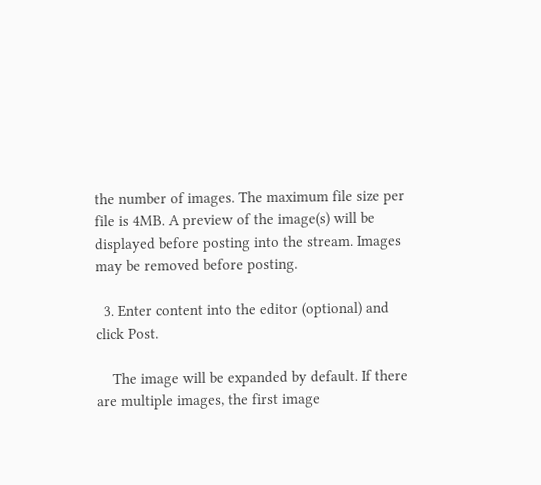the number of images. The maximum file size per file is 4MB. A preview of the image(s) will be displayed before posting into the stream. Images may be removed before posting.

  3. Enter content into the editor (optional) and click Post.

    The image will be expanded by default. If there are multiple images, the first image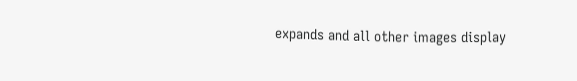expands and all other images display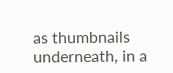as thumbnails underneath, in a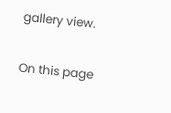gallery view.

On this page